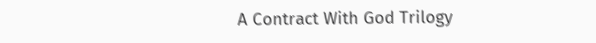A Contract With God Trilogy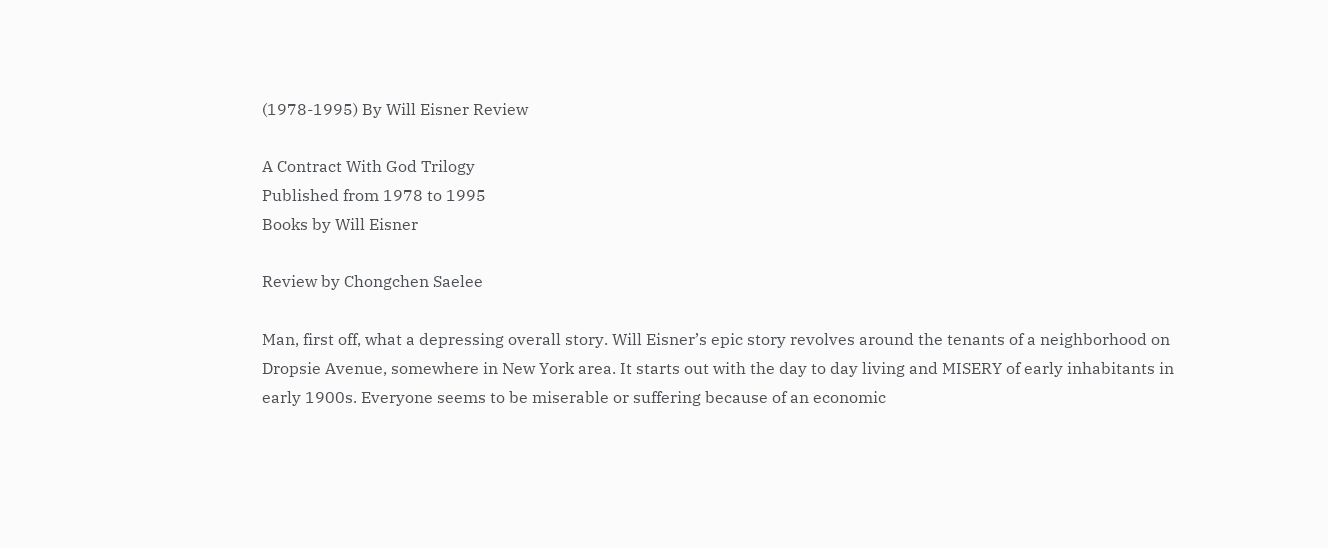(1978-1995) By Will Eisner Review

A Contract With God Trilogy
Published from 1978 to 1995
Books by Will Eisner

Review by Chongchen Saelee

Man, first off, what a depressing overall story. Will Eisner’s epic story revolves around the tenants of a neighborhood on Dropsie Avenue, somewhere in New York area. It starts out with the day to day living and MISERY of early inhabitants in early 1900s. Everyone seems to be miserable or suffering because of an economic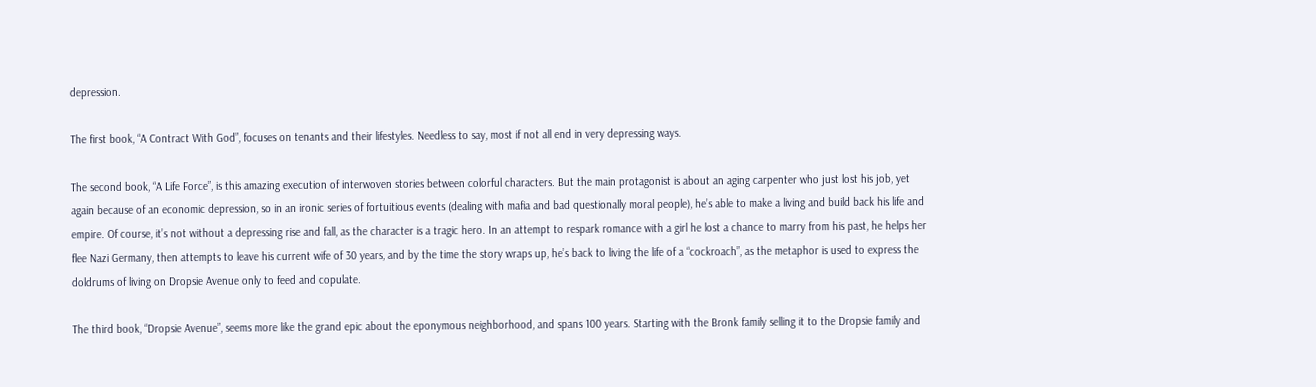depression.

The first book, “A Contract With God”, focuses on tenants and their lifestyles. Needless to say, most if not all end in very depressing ways.

The second book, “A Life Force”, is this amazing execution of interwoven stories between colorful characters. But the main protagonist is about an aging carpenter who just lost his job, yet again because of an economic depression, so in an ironic series of fortuitious events (dealing with mafia and bad questionally moral people), he’s able to make a living and build back his life and empire. Of course, it’s not without a depressing rise and fall, as the character is a tragic hero. In an attempt to respark romance with a girl he lost a chance to marry from his past, he helps her flee Nazi Germany, then attempts to leave his current wife of 30 years, and by the time the story wraps up, he’s back to living the life of a “cockroach”, as the metaphor is used to express the doldrums of living on Dropsie Avenue only to feed and copulate.

The third book, “Dropsie Avenue”, seems more like the grand epic about the eponymous neighborhood, and spans 100 years. Starting with the Bronk family selling it to the Dropsie family and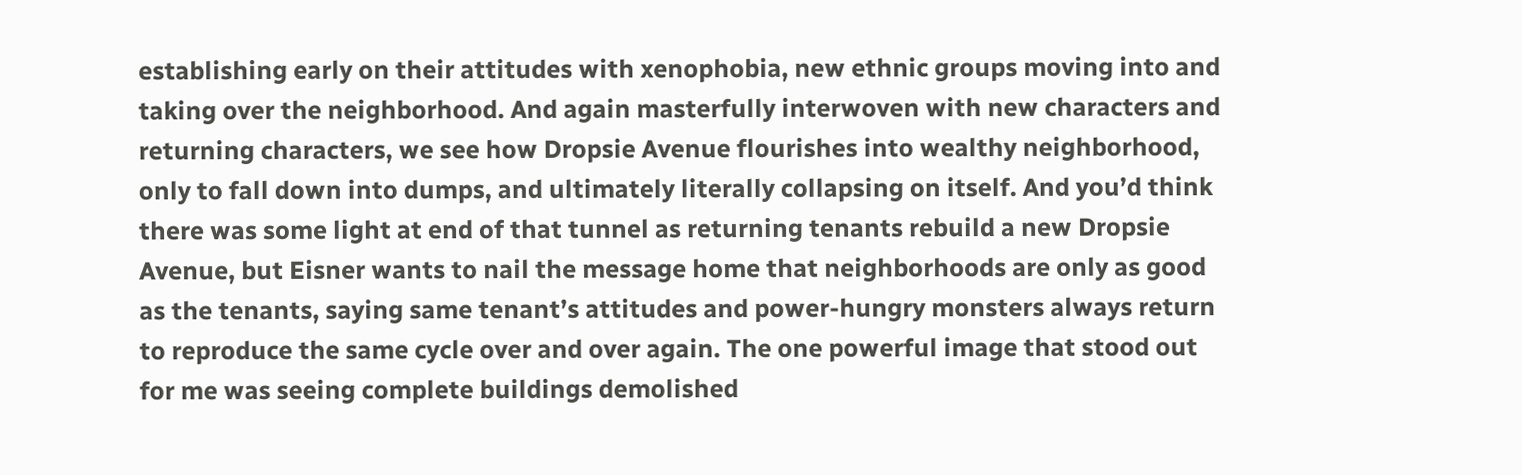establishing early on their attitudes with xenophobia, new ethnic groups moving into and taking over the neighborhood. And again masterfully interwoven with new characters and returning characters, we see how Dropsie Avenue flourishes into wealthy neighborhood, only to fall down into dumps, and ultimately literally collapsing on itself. And you’d think there was some light at end of that tunnel as returning tenants rebuild a new Dropsie Avenue, but Eisner wants to nail the message home that neighborhoods are only as good as the tenants, saying same tenant’s attitudes and power-hungry monsters always return to reproduce the same cycle over and over again. The one powerful image that stood out for me was seeing complete buildings demolished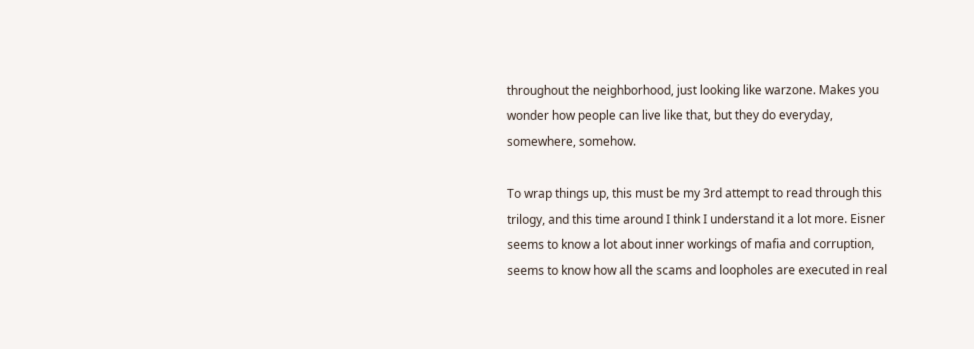throughout the neighborhood, just looking like warzone. Makes you wonder how people can live like that, but they do everyday, somewhere, somehow.

To wrap things up, this must be my 3rd attempt to read through this trilogy, and this time around I think I understand it a lot more. Eisner seems to know a lot about inner workings of mafia and corruption, seems to know how all the scams and loopholes are executed in real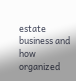estate business and how organized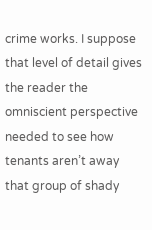crime works. I suppose that level of detail gives the reader the omniscient perspective needed to see how tenants aren’t away that group of shady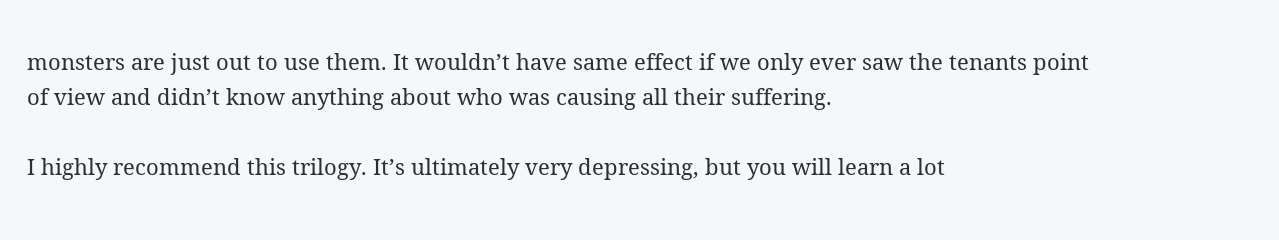monsters are just out to use them. It wouldn’t have same effect if we only ever saw the tenants point of view and didn’t know anything about who was causing all their suffering.

I highly recommend this trilogy. It’s ultimately very depressing, but you will learn a lot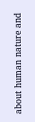about human nature and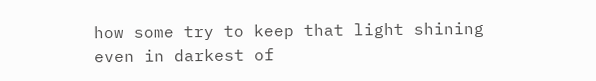how some try to keep that light shining even in darkest of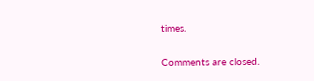times.

Comments are closed.